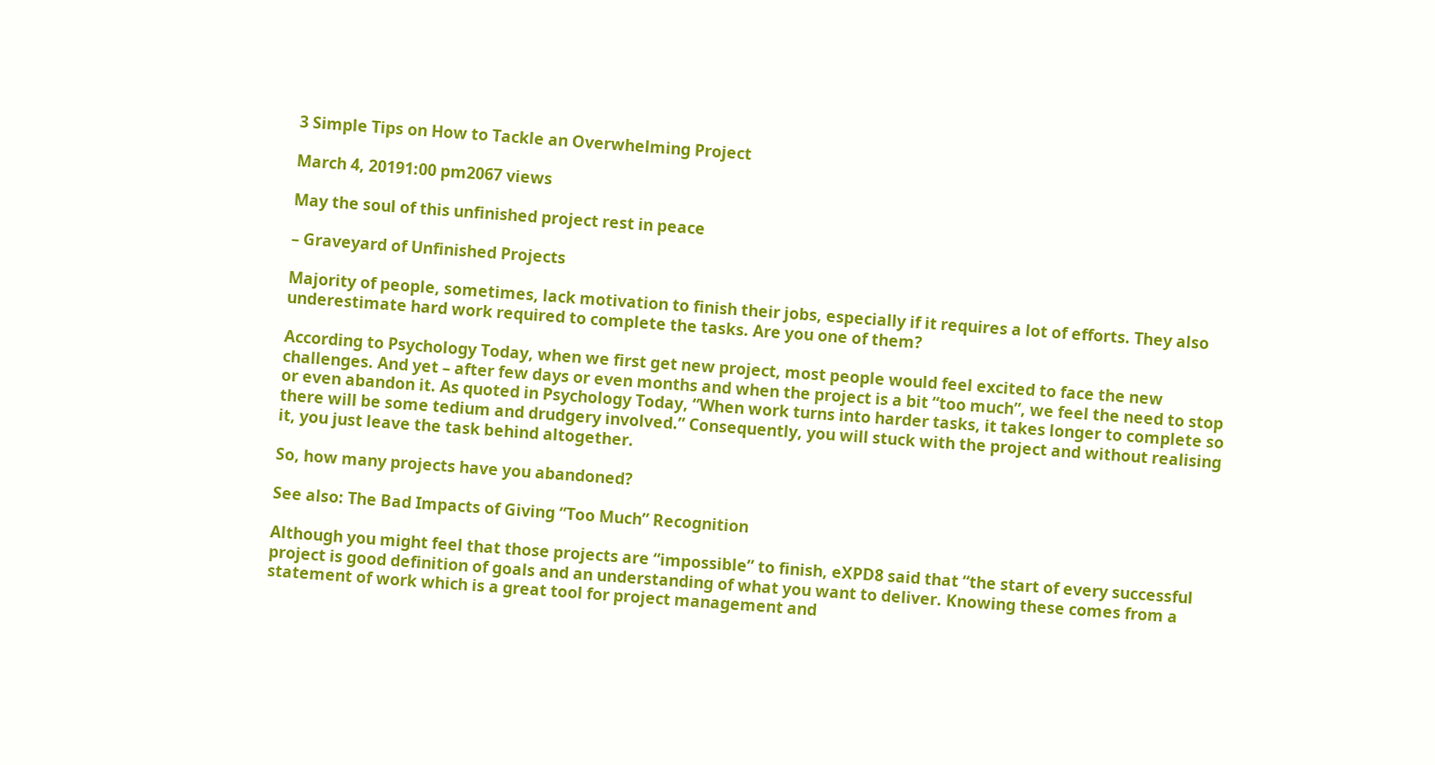3 Simple Tips on How to Tackle an Overwhelming Project

March 4, 20191:00 pm2067 views

May the soul of this unfinished project rest in peace

– Graveyard of Unfinished Projects

Majority of people, sometimes, lack motivation to finish their jobs, especially if it requires a lot of efforts. They also underestimate hard work required to complete the tasks. Are you one of them?

According to Psychology Today, when we first get new project, most people would feel excited to face the new challenges. And yet – after few days or even months and when the project is a bit “too much”, we feel the need to stop or even abandon it. As quoted in Psychology Today, “When work turns into harder tasks, it takes longer to complete so there will be some tedium and drudgery involved.” Consequently, you will stuck with the project and without realising it, you just leave the task behind altogether.

So, how many projects have you abandoned?

See also: The Bad Impacts of Giving “Too Much” Recognition

Although you might feel that those projects are “impossible” to finish, eXPD8 said that “the start of every successful project is good definition of goals and an understanding of what you want to deliver. Knowing these comes from a statement of work which is a great tool for project management and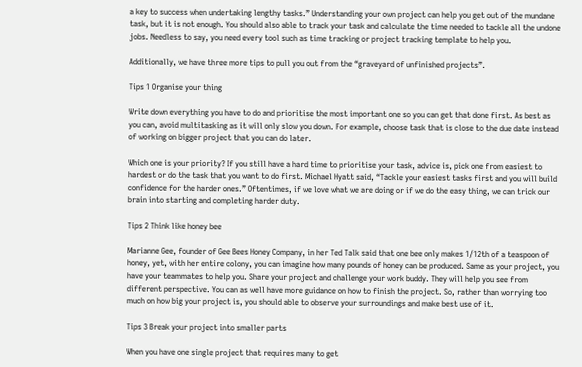a key to success when undertaking lengthy tasks.” Understanding your own project can help you get out of the mundane task, but it is not enough. You should also able to track your task and calculate the time needed to tackle all the undone jobs. Needless to say, you need every tool such as time tracking or project tracking template to help you.

Additionally, we have three more tips to pull you out from the “graveyard of unfinished projects”.

Tips 1 Organise your thing

Write down everything you have to do and prioritise the most important one so you can get that done first. As best as you can, avoid multitasking as it will only slow you down. For example, choose task that is close to the due date instead of working on bigger project that you can do later.

Which one is your priority? If you still have a hard time to prioritise your task, advice is, pick one from easiest to hardest or do the task that you want to do first. Michael Hyatt said, “Tackle your easiest tasks first and you will build confidence for the harder ones.” Oftentimes, if we love what we are doing or if we do the easy thing, we can trick our brain into starting and completing harder duty.

Tips 2 Think like honey bee

Marianne Gee, founder of Gee Bees Honey Company, in her Ted Talk said that one bee only makes 1/12th of a teaspoon of honey, yet, with her entire colony, you can imagine how many pounds of honey can be produced. Same as your project, you have your teammates to help you. Share your project and challenge your work buddy. They will help you see from different perspective. You can as well have more guidance on how to finish the project. So, rather than worrying too much on how big your project is, you should able to observe your surroundings and make best use of it.

Tips 3 Break your project into smaller parts

When you have one single project that requires many to get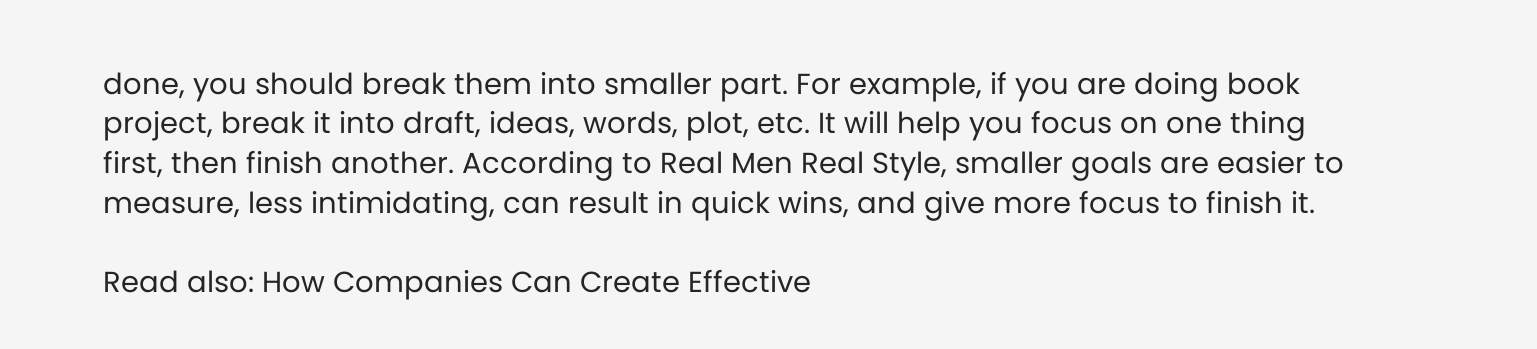done, you should break them into smaller part. For example, if you are doing book project, break it into draft, ideas, words, plot, etc. It will help you focus on one thing first, then finish another. According to Real Men Real Style, smaller goals are easier to measure, less intimidating, can result in quick wins, and give more focus to finish it.

Read also: How Companies Can Create Effective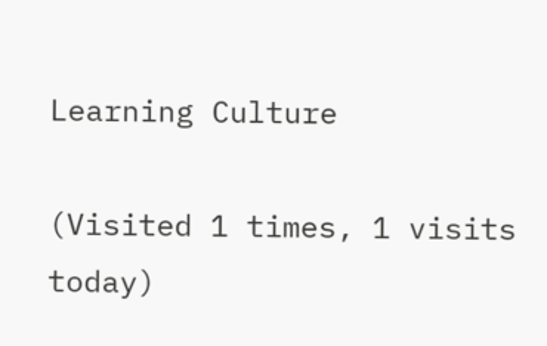Learning Culture

(Visited 1 times, 1 visits today)